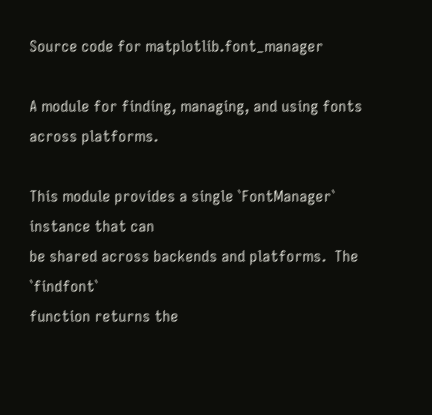Source code for matplotlib.font_manager

A module for finding, managing, and using fonts across platforms.

This module provides a single `FontManager` instance that can
be shared across backends and platforms.  The `findfont`
function returns the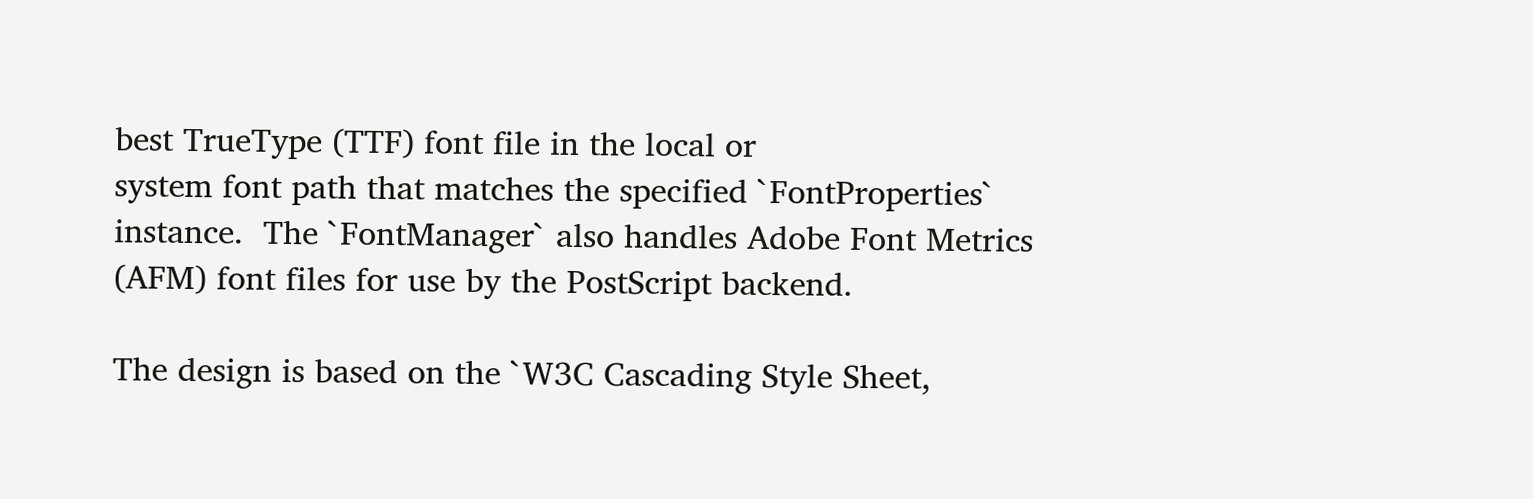best TrueType (TTF) font file in the local or
system font path that matches the specified `FontProperties`
instance.  The `FontManager` also handles Adobe Font Metrics
(AFM) font files for use by the PostScript backend.

The design is based on the `W3C Cascading Style Sheet,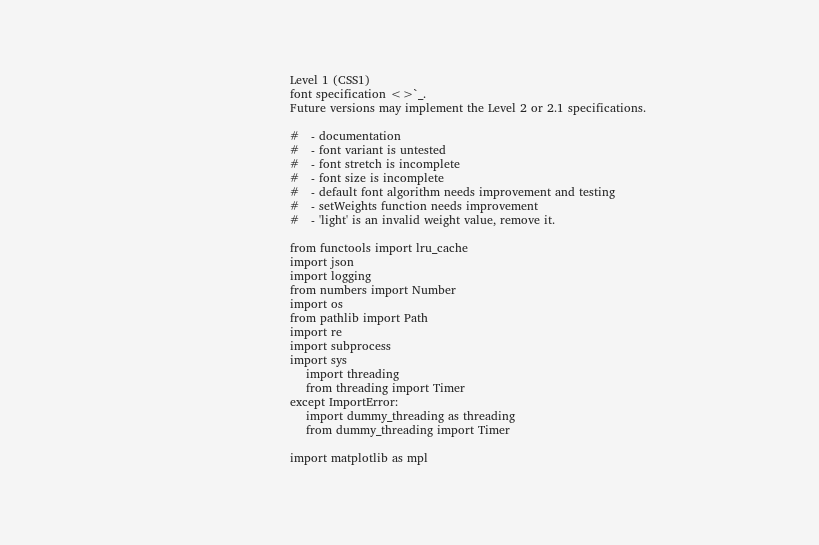Level 1 (CSS1)
font specification <>`_.
Future versions may implement the Level 2 or 2.1 specifications.

#   - documentation
#   - font variant is untested
#   - font stretch is incomplete
#   - font size is incomplete
#   - default font algorithm needs improvement and testing
#   - setWeights function needs improvement
#   - 'light' is an invalid weight value, remove it.

from functools import lru_cache
import json
import logging
from numbers import Number
import os
from pathlib import Path
import re
import subprocess
import sys
    import threading
    from threading import Timer
except ImportError:
    import dummy_threading as threading
    from dummy_threading import Timer

import matplotlib as mpl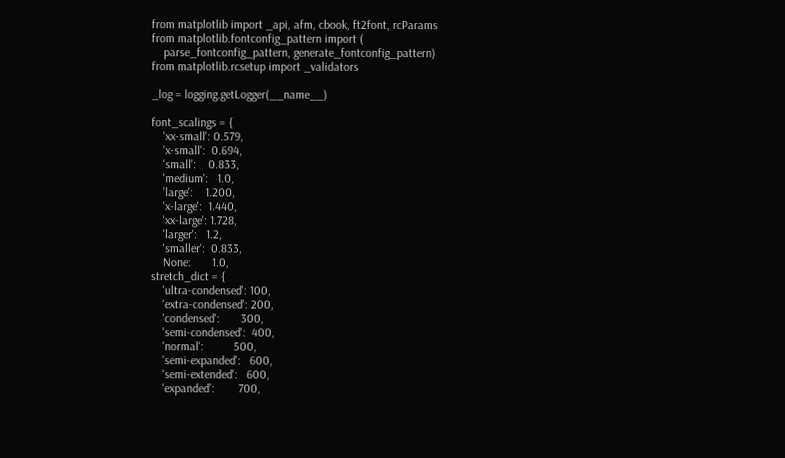from matplotlib import _api, afm, cbook, ft2font, rcParams
from matplotlib.fontconfig_pattern import (
    parse_fontconfig_pattern, generate_fontconfig_pattern)
from matplotlib.rcsetup import _validators

_log = logging.getLogger(__name__)

font_scalings = {
    'xx-small': 0.579,
    'x-small':  0.694,
    'small':    0.833,
    'medium':   1.0,
    'large':    1.200,
    'x-large':  1.440,
    'xx-large': 1.728,
    'larger':   1.2,
    'smaller':  0.833,
    None:       1.0,
stretch_dict = {
    'ultra-condensed': 100,
    'extra-condensed': 200,
    'condensed':       300,
    'semi-condensed':  400,
    'normal':          500,
    'semi-expanded':   600,
    'semi-extended':   600,
    'expanded':        700,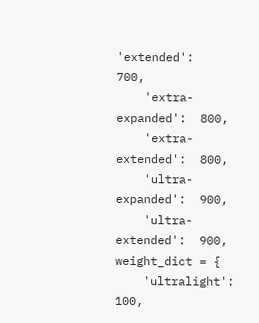'extended':        700,
    'extra-expanded':  800,
    'extra-extended':  800,
    'ultra-expanded':  900,
    'ultra-extended':  900,
weight_dict = {
    'ultralight': 100,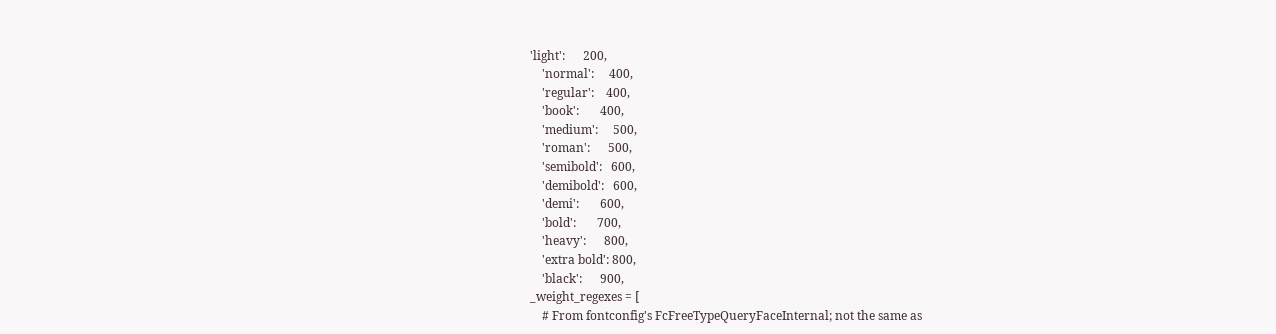'light':      200,
    'normal':     400,
    'regular':    400,
    'book':       400,
    'medium':     500,
    'roman':      500,
    'semibold':   600,
    'demibold':   600,
    'demi':       600,
    'bold':       700,
    'heavy':      800,
    'extra bold': 800,
    'black':      900,
_weight_regexes = [
    # From fontconfig's FcFreeTypeQueryFaceInternal; not the same as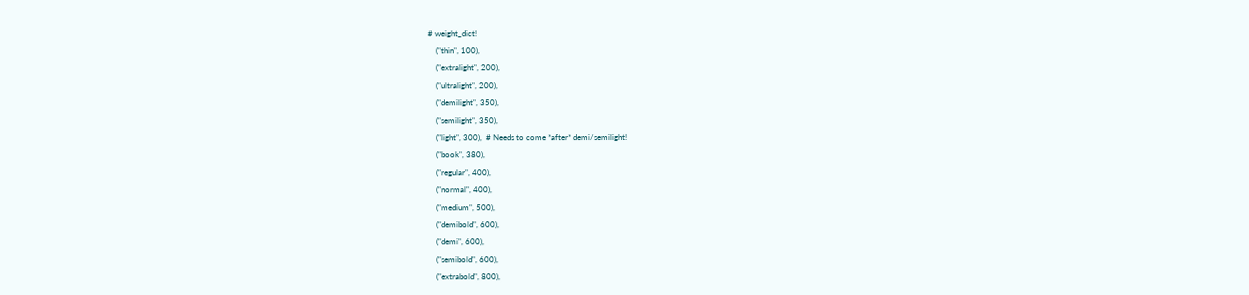# weight_dict!
    ("thin", 100),
    ("extralight", 200),
    ("ultralight", 200),
    ("demilight", 350),
    ("semilight", 350),
    ("light", 300),  # Needs to come *after* demi/semilight!
    ("book", 380),
    ("regular", 400),
    ("normal", 400),
    ("medium", 500),
    ("demibold", 600),
    ("demi", 600),
    ("semibold", 600),
    ("extrabold", 800),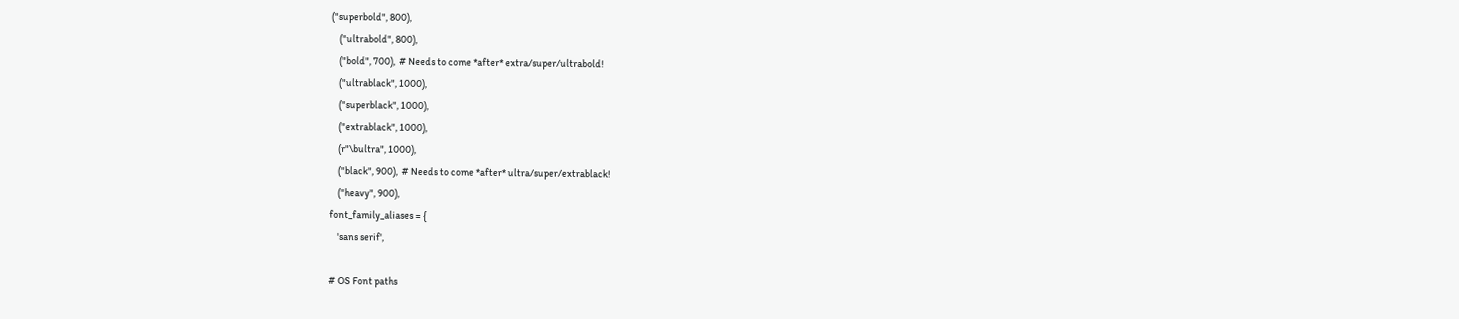("superbold", 800),
    ("ultrabold", 800),
    ("bold", 700),  # Needs to come *after* extra/super/ultrabold!
    ("ultrablack", 1000),
    ("superblack", 1000),
    ("extrablack", 1000),
    (r"\bultra", 1000),
    ("black", 900),  # Needs to come *after* ultra/super/extrablack!
    ("heavy", 900),
font_family_aliases = {
    'sans serif',

# OS Font paths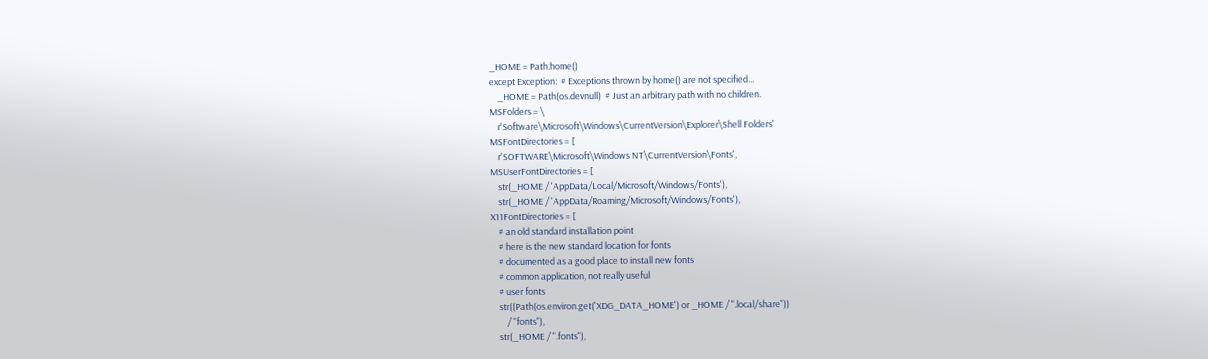_HOME = Path.home()
except Exception:  # Exceptions thrown by home() are not specified...
    _HOME = Path(os.devnull)  # Just an arbitrary path with no children.
MSFolders = \
    r'Software\Microsoft\Windows\CurrentVersion\Explorer\Shell Folders'
MSFontDirectories = [
    r'SOFTWARE\Microsoft\Windows NT\CurrentVersion\Fonts',
MSUserFontDirectories = [
    str(_HOME / 'AppData/Local/Microsoft/Windows/Fonts'),
    str(_HOME / 'AppData/Roaming/Microsoft/Windows/Fonts'),
X11FontDirectories = [
    # an old standard installation point
    # here is the new standard location for fonts
    # documented as a good place to install new fonts
    # common application, not really useful
    # user fonts
    str((Path(os.environ.get('XDG_DATA_HOME') or _HOME / ".local/share"))
        / "fonts"),
    str(_HOME / ".fonts"),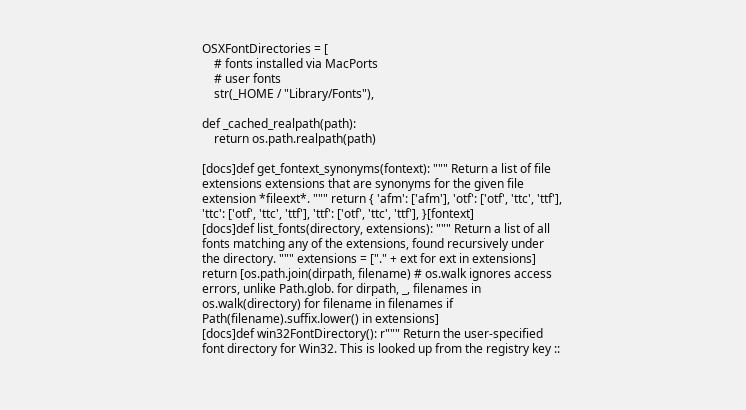OSXFontDirectories = [
    # fonts installed via MacPorts
    # user fonts
    str(_HOME / "Library/Fonts"),

def _cached_realpath(path):
    return os.path.realpath(path)

[docs]def get_fontext_synonyms(fontext): """ Return a list of file extensions extensions that are synonyms for the given file extension *fileext*. """ return { 'afm': ['afm'], 'otf': ['otf', 'ttc', 'ttf'], 'ttc': ['otf', 'ttc', 'ttf'], 'ttf': ['otf', 'ttc', 'ttf'], }[fontext]
[docs]def list_fonts(directory, extensions): """ Return a list of all fonts matching any of the extensions, found recursively under the directory. """ extensions = ["." + ext for ext in extensions] return [os.path.join(dirpath, filename) # os.walk ignores access errors, unlike Path.glob. for dirpath, _, filenames in os.walk(directory) for filename in filenames if Path(filename).suffix.lower() in extensions]
[docs]def win32FontDirectory(): r""" Return the user-specified font directory for Win32. This is looked up from the registry key ::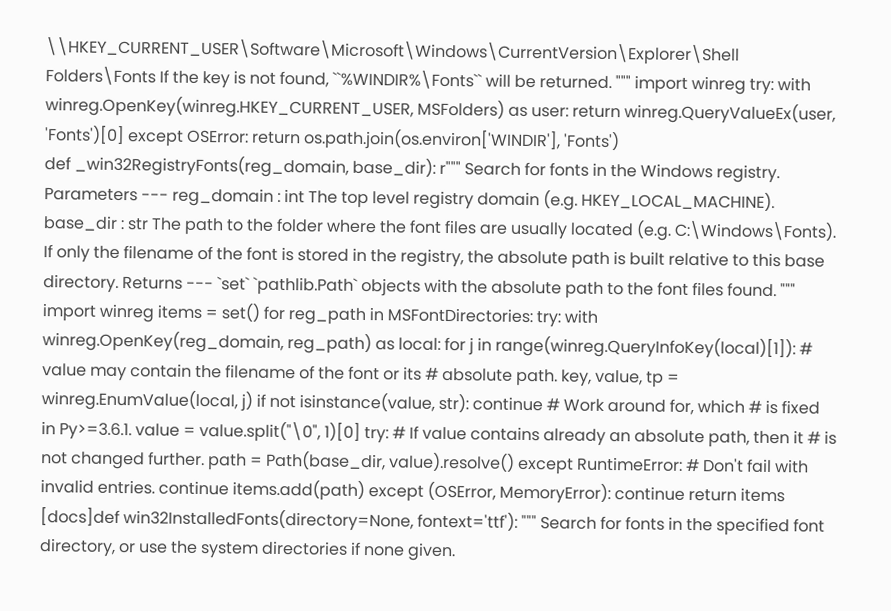\\HKEY_CURRENT_USER\Software\Microsoft\Windows\CurrentVersion\Explorer\Shell Folders\Fonts If the key is not found, ``%WINDIR%\Fonts`` will be returned. """ import winreg try: with winreg.OpenKey(winreg.HKEY_CURRENT_USER, MSFolders) as user: return winreg.QueryValueEx(user, 'Fonts')[0] except OSError: return os.path.join(os.environ['WINDIR'], 'Fonts')
def _win32RegistryFonts(reg_domain, base_dir): r""" Search for fonts in the Windows registry. Parameters --- reg_domain : int The top level registry domain (e.g. HKEY_LOCAL_MACHINE). base_dir : str The path to the folder where the font files are usually located (e.g. C:\Windows\Fonts). If only the filename of the font is stored in the registry, the absolute path is built relative to this base directory. Returns --- `set` `pathlib.Path` objects with the absolute path to the font files found. """ import winreg items = set() for reg_path in MSFontDirectories: try: with winreg.OpenKey(reg_domain, reg_path) as local: for j in range(winreg.QueryInfoKey(local)[1]): # value may contain the filename of the font or its # absolute path. key, value, tp = winreg.EnumValue(local, j) if not isinstance(value, str): continue # Work around for, which # is fixed in Py>=3.6.1. value = value.split("\0", 1)[0] try: # If value contains already an absolute path, then it # is not changed further. path = Path(base_dir, value).resolve() except RuntimeError: # Don't fail with invalid entries. continue items.add(path) except (OSError, MemoryError): continue return items
[docs]def win32InstalledFonts(directory=None, fontext='ttf'): """ Search for fonts in the specified font directory, or use the system directories if none given.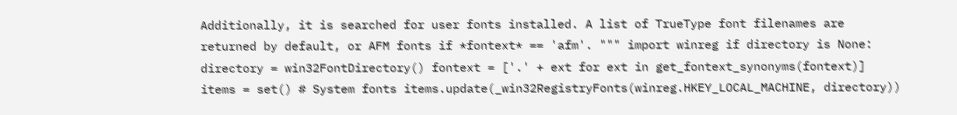Additionally, it is searched for user fonts installed. A list of TrueType font filenames are returned by default, or AFM fonts if *fontext* == 'afm'. """ import winreg if directory is None: directory = win32FontDirectory() fontext = ['.' + ext for ext in get_fontext_synonyms(fontext)] items = set() # System fonts items.update(_win32RegistryFonts(winreg.HKEY_LOCAL_MACHINE, directory))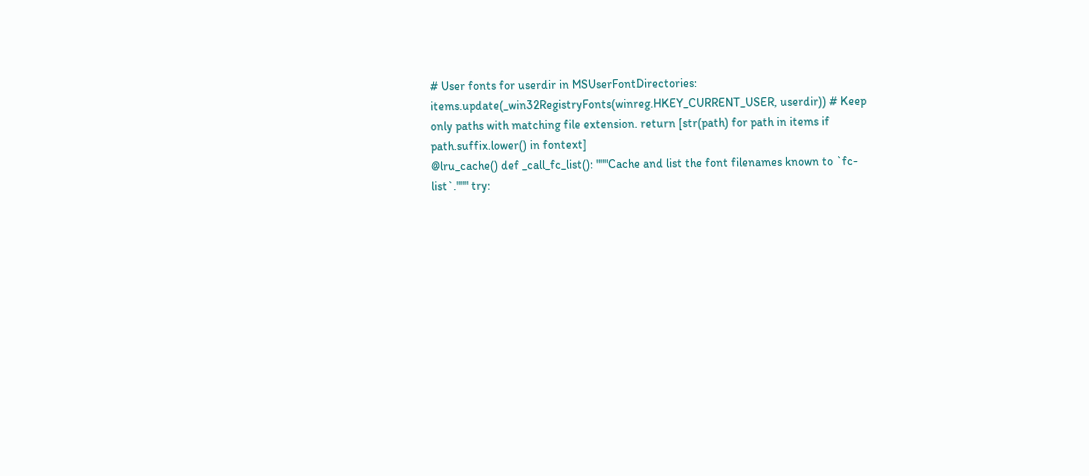# User fonts for userdir in MSUserFontDirectories: items.update(_win32RegistryFonts(winreg.HKEY_CURRENT_USER, userdir)) # Keep only paths with matching file extension. return [str(path) for path in items if path.suffix.lower() in fontext]
@lru_cache() def _call_fc_list(): """Cache and list the font filenames known to `fc-list`.""" try: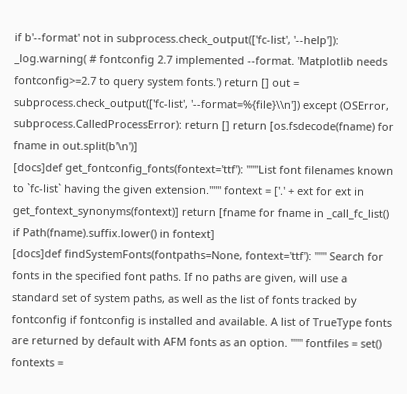if b'--format' not in subprocess.check_output(['fc-list', '--help']): _log.warning( # fontconfig 2.7 implemented --format. 'Matplotlib needs fontconfig>=2.7 to query system fonts.') return [] out = subprocess.check_output(['fc-list', '--format=%{file}\\n']) except (OSError, subprocess.CalledProcessError): return [] return [os.fsdecode(fname) for fname in out.split(b'\n')]
[docs]def get_fontconfig_fonts(fontext='ttf'): """List font filenames known to `fc-list` having the given extension.""" fontext = ['.' + ext for ext in get_fontext_synonyms(fontext)] return [fname for fname in _call_fc_list() if Path(fname).suffix.lower() in fontext]
[docs]def findSystemFonts(fontpaths=None, fontext='ttf'): """ Search for fonts in the specified font paths. If no paths are given, will use a standard set of system paths, as well as the list of fonts tracked by fontconfig if fontconfig is installed and available. A list of TrueType fonts are returned by default with AFM fonts as an option. """ fontfiles = set() fontexts =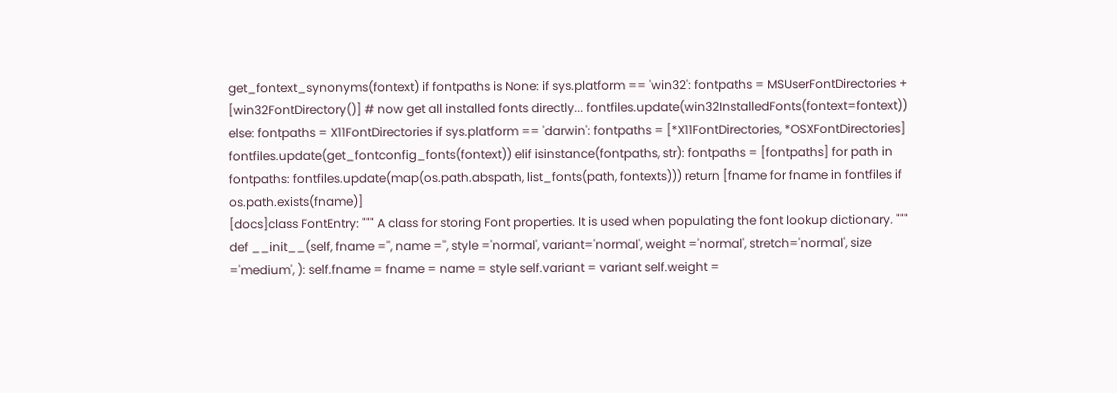get_fontext_synonyms(fontext) if fontpaths is None: if sys.platform == 'win32': fontpaths = MSUserFontDirectories + [win32FontDirectory()] # now get all installed fonts directly... fontfiles.update(win32InstalledFonts(fontext=fontext)) else: fontpaths = X11FontDirectories if sys.platform == 'darwin': fontpaths = [*X11FontDirectories, *OSXFontDirectories] fontfiles.update(get_fontconfig_fonts(fontext)) elif isinstance(fontpaths, str): fontpaths = [fontpaths] for path in fontpaths: fontfiles.update(map(os.path.abspath, list_fonts(path, fontexts))) return [fname for fname in fontfiles if os.path.exists(fname)]
[docs]class FontEntry: """ A class for storing Font properties. It is used when populating the font lookup dictionary. """ def __init__(self, fname ='', name ='', style ='normal', variant='normal', weight ='normal', stretch='normal', size ='medium', ): self.fname = fname = name = style self.variant = variant self.weight =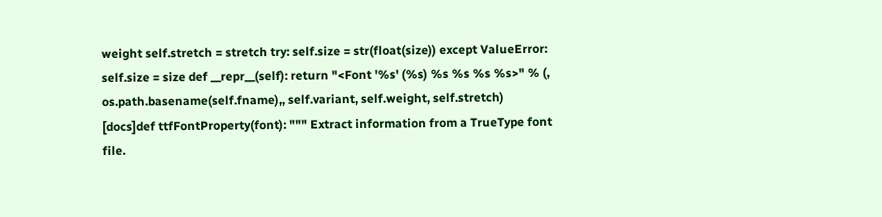weight self.stretch = stretch try: self.size = str(float(size)) except ValueError: self.size = size def __repr__(self): return "<Font '%s' (%s) %s %s %s %s>" % (, os.path.basename(self.fname),, self.variant, self.weight, self.stretch)
[docs]def ttfFontProperty(font): """ Extract information from a TrueType font file.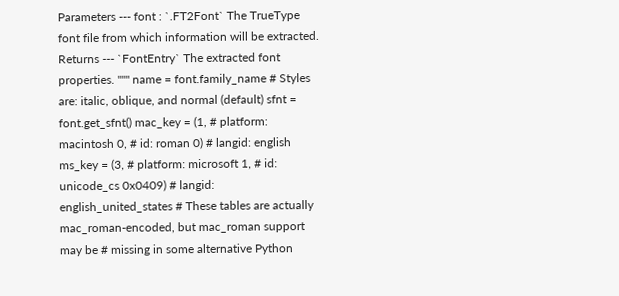Parameters --- font : `.FT2Font` The TrueType font file from which information will be extracted. Returns --- `FontEntry` The extracted font properties. """ name = font.family_name # Styles are: italic, oblique, and normal (default) sfnt = font.get_sfnt() mac_key = (1, # platform: macintosh 0, # id: roman 0) # langid: english ms_key = (3, # platform: microsoft 1, # id: unicode_cs 0x0409) # langid: english_united_states # These tables are actually mac_roman-encoded, but mac_roman support may be # missing in some alternative Python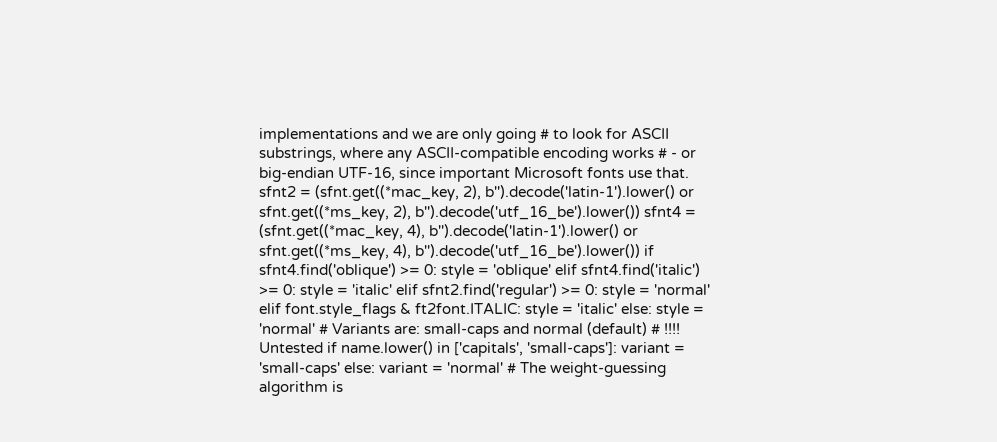implementations and we are only going # to look for ASCII substrings, where any ASCII-compatible encoding works # - or big-endian UTF-16, since important Microsoft fonts use that. sfnt2 = (sfnt.get((*mac_key, 2), b'').decode('latin-1').lower() or sfnt.get((*ms_key, 2), b'').decode('utf_16_be').lower()) sfnt4 = (sfnt.get((*mac_key, 4), b'').decode('latin-1').lower() or sfnt.get((*ms_key, 4), b'').decode('utf_16_be').lower()) if sfnt4.find('oblique') >= 0: style = 'oblique' elif sfnt4.find('italic') >= 0: style = 'italic' elif sfnt2.find('regular') >= 0: style = 'normal' elif font.style_flags & ft2font.ITALIC: style = 'italic' else: style = 'normal' # Variants are: small-caps and normal (default) # !!!! Untested if name.lower() in ['capitals', 'small-caps']: variant = 'small-caps' else: variant = 'normal' # The weight-guessing algorithm is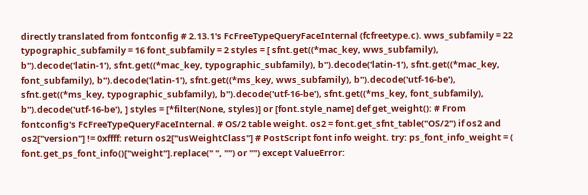directly translated from fontconfig # 2.13.1's FcFreeTypeQueryFaceInternal (fcfreetype.c). wws_subfamily = 22 typographic_subfamily = 16 font_subfamily = 2 styles = [ sfnt.get((*mac_key, wws_subfamily), b'').decode('latin-1'), sfnt.get((*mac_key, typographic_subfamily), b'').decode('latin-1'), sfnt.get((*mac_key, font_subfamily), b'').decode('latin-1'), sfnt.get((*ms_key, wws_subfamily), b'').decode('utf-16-be'), sfnt.get((*ms_key, typographic_subfamily), b'').decode('utf-16-be'), sfnt.get((*ms_key, font_subfamily), b'').decode('utf-16-be'), ] styles = [*filter(None, styles)] or [font.style_name] def get_weight(): # From fontconfig's FcFreeTypeQueryFaceInternal. # OS/2 table weight. os2 = font.get_sfnt_table("OS/2") if os2 and os2["version"] != 0xffff: return os2["usWeightClass"] # PostScript font info weight. try: ps_font_info_weight = ( font.get_ps_font_info()["weight"].replace(" ", "") or "") except ValueError: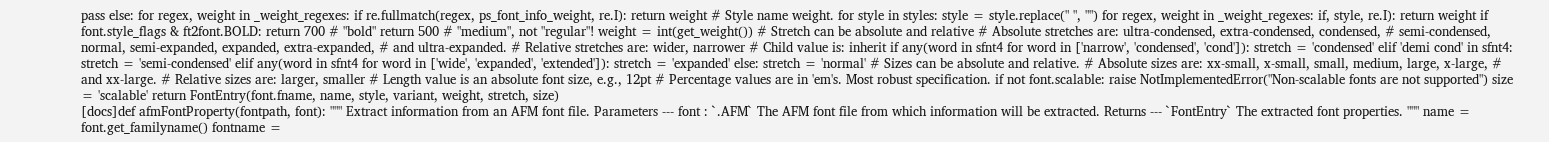pass else: for regex, weight in _weight_regexes: if re.fullmatch(regex, ps_font_info_weight, re.I): return weight # Style name weight. for style in styles: style = style.replace(" ", "") for regex, weight in _weight_regexes: if, style, re.I): return weight if font.style_flags & ft2font.BOLD: return 700 # "bold" return 500 # "medium", not "regular"! weight = int(get_weight()) # Stretch can be absolute and relative # Absolute stretches are: ultra-condensed, extra-condensed, condensed, # semi-condensed, normal, semi-expanded, expanded, extra-expanded, # and ultra-expanded. # Relative stretches are: wider, narrower # Child value is: inherit if any(word in sfnt4 for word in ['narrow', 'condensed', 'cond']): stretch = 'condensed' elif 'demi cond' in sfnt4: stretch = 'semi-condensed' elif any(word in sfnt4 for word in ['wide', 'expanded', 'extended']): stretch = 'expanded' else: stretch = 'normal' # Sizes can be absolute and relative. # Absolute sizes are: xx-small, x-small, small, medium, large, x-large, # and xx-large. # Relative sizes are: larger, smaller # Length value is an absolute font size, e.g., 12pt # Percentage values are in 'em's. Most robust specification. if not font.scalable: raise NotImplementedError("Non-scalable fonts are not supported") size = 'scalable' return FontEntry(font.fname, name, style, variant, weight, stretch, size)
[docs]def afmFontProperty(fontpath, font): """ Extract information from an AFM font file. Parameters --- font : `.AFM` The AFM font file from which information will be extracted. Returns --- `FontEntry` The extracted font properties. """ name = font.get_familyname() fontname =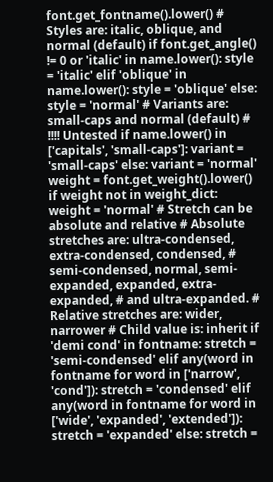font.get_fontname().lower() # Styles are: italic, oblique, and normal (default) if font.get_angle() != 0 or 'italic' in name.lower(): style = 'italic' elif 'oblique' in name.lower(): style = 'oblique' else: style = 'normal' # Variants are: small-caps and normal (default) # !!!! Untested if name.lower() in ['capitals', 'small-caps']: variant = 'small-caps' else: variant = 'normal' weight = font.get_weight().lower() if weight not in weight_dict: weight = 'normal' # Stretch can be absolute and relative # Absolute stretches are: ultra-condensed, extra-condensed, condensed, # semi-condensed, normal, semi-expanded, expanded, extra-expanded, # and ultra-expanded. # Relative stretches are: wider, narrower # Child value is: inherit if 'demi cond' in fontname: stretch = 'semi-condensed' elif any(word in fontname for word in ['narrow', 'cond']): stretch = 'condensed' elif any(word in fontname for word in ['wide', 'expanded', 'extended']): stretch = 'expanded' else: stretch =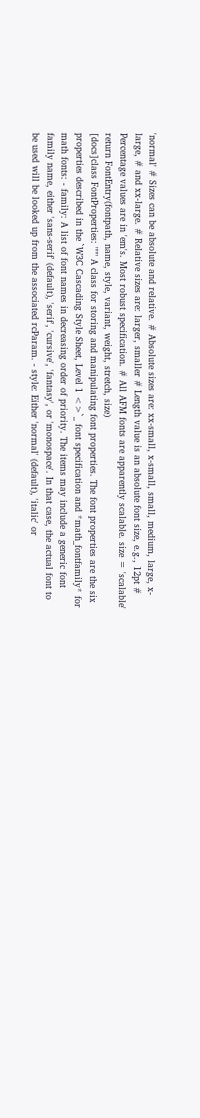'normal' # Sizes can be absolute and relative. # Absolute sizes are: xx-small, x-small, small, medium, large, x-large, # and xx-large. # Relative sizes are: larger, smaller # Length value is an absolute font size, e.g., 12pt # Percentage values are in 'em's. Most robust specification. # All AFM fonts are apparently scalable. size = 'scalable' return FontEntry(fontpath, name, style, variant, weight, stretch, size)
[docs]class FontProperties: """ A class for storing and manipulating font properties. The font properties are the six properties described in the `W3C Cascading Style Sheet, Level 1 <>`_ font specification and *math_fontfamily* for math fonts: - family: A list of font names in decreasing order of priority. The items may include a generic font family name, either 'sans-serif' (default), 'serif', 'cursive', 'fantasy', or 'monospace'. In that case, the actual font to be used will be looked up from the associated rcParam. - style: Either 'normal' (default), 'italic' or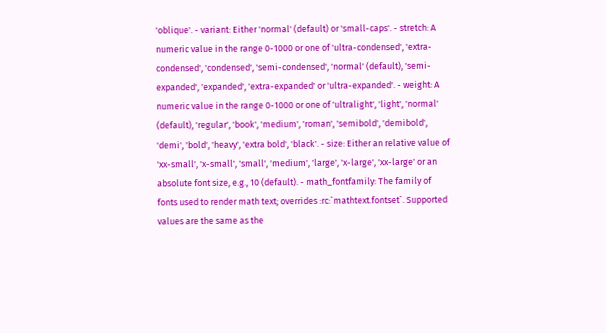'oblique'. - variant: Either 'normal' (default) or 'small-caps'. - stretch: A numeric value in the range 0-1000 or one of 'ultra-condensed', 'extra-condensed', 'condensed', 'semi-condensed', 'normal' (default), 'semi-expanded', 'expanded', 'extra-expanded' or 'ultra-expanded'. - weight: A numeric value in the range 0-1000 or one of 'ultralight', 'light', 'normal' (default), 'regular', 'book', 'medium', 'roman', 'semibold', 'demibold', 'demi', 'bold', 'heavy', 'extra bold', 'black'. - size: Either an relative value of 'xx-small', 'x-small', 'small', 'medium', 'large', 'x-large', 'xx-large' or an absolute font size, e.g., 10 (default). - math_fontfamily: The family of fonts used to render math text; overrides :rc:`mathtext.fontset`. Supported values are the same as the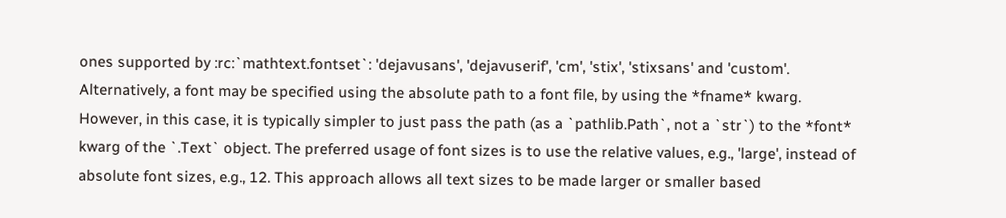ones supported by :rc:`mathtext.fontset`: 'dejavusans', 'dejavuserif', 'cm', 'stix', 'stixsans' and 'custom'. Alternatively, a font may be specified using the absolute path to a font file, by using the *fname* kwarg. However, in this case, it is typically simpler to just pass the path (as a `pathlib.Path`, not a `str`) to the *font* kwarg of the `.Text` object. The preferred usage of font sizes is to use the relative values, e.g., 'large', instead of absolute font sizes, e.g., 12. This approach allows all text sizes to be made larger or smaller based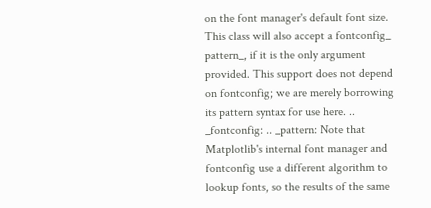on the font manager's default font size. This class will also accept a fontconfig_ pattern_, if it is the only argument provided. This support does not depend on fontconfig; we are merely borrowing its pattern syntax for use here. .. _fontconfig: .. _pattern: Note that Matplotlib's internal font manager and fontconfig use a different algorithm to lookup fonts, so the results of the same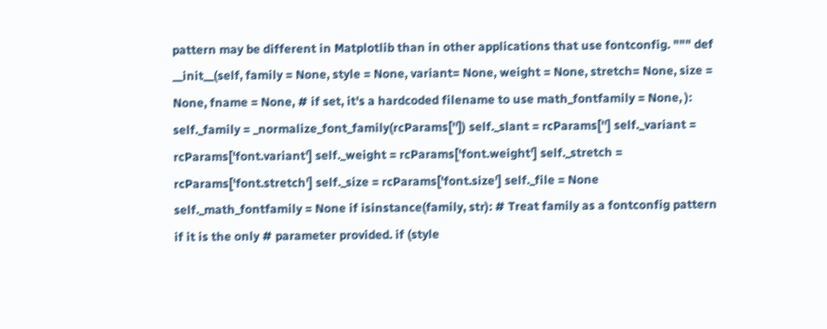pattern may be different in Matplotlib than in other applications that use fontconfig. """ def __init__(self, family = None, style = None, variant= None, weight = None, stretch= None, size = None, fname = None, # if set, it's a hardcoded filename to use math_fontfamily = None, ): self._family = _normalize_font_family(rcParams['']) self._slant = rcParams[''] self._variant = rcParams['font.variant'] self._weight = rcParams['font.weight'] self._stretch = rcParams['font.stretch'] self._size = rcParams['font.size'] self._file = None self._math_fontfamily = None if isinstance(family, str): # Treat family as a fontconfig pattern if it is the only # parameter provided. if (style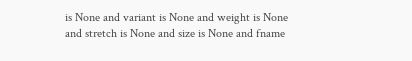is None and variant is None and weight is None and stretch is None and size is None and fname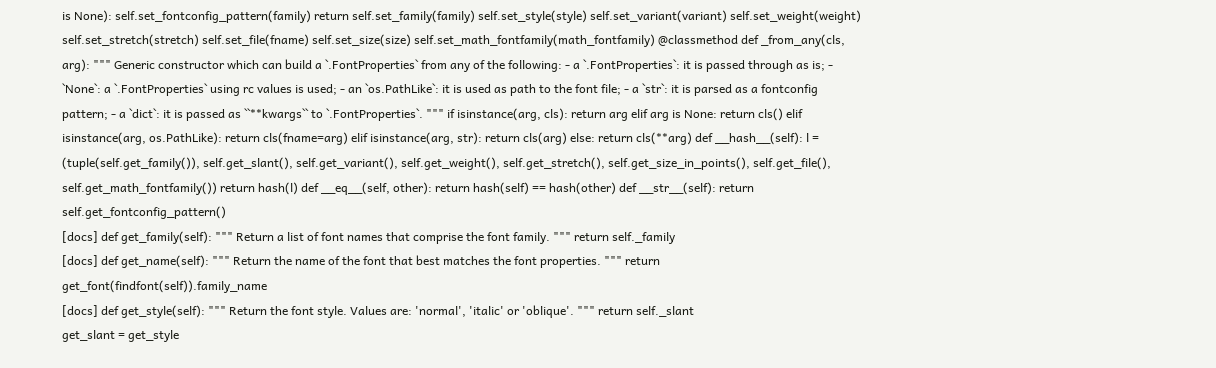is None): self.set_fontconfig_pattern(family) return self.set_family(family) self.set_style(style) self.set_variant(variant) self.set_weight(weight) self.set_stretch(stretch) self.set_file(fname) self.set_size(size) self.set_math_fontfamily(math_fontfamily) @classmethod def _from_any(cls, arg): """ Generic constructor which can build a `.FontProperties` from any of the following: - a `.FontProperties`: it is passed through as is; - `None`: a `.FontProperties` using rc values is used; - an `os.PathLike`: it is used as path to the font file; - a `str`: it is parsed as a fontconfig pattern; - a `dict`: it is passed as ``**kwargs`` to `.FontProperties`. """ if isinstance(arg, cls): return arg elif arg is None: return cls() elif isinstance(arg, os.PathLike): return cls(fname=arg) elif isinstance(arg, str): return cls(arg) else: return cls(**arg) def __hash__(self): l = (tuple(self.get_family()), self.get_slant(), self.get_variant(), self.get_weight(), self.get_stretch(), self.get_size_in_points(), self.get_file(), self.get_math_fontfamily()) return hash(l) def __eq__(self, other): return hash(self) == hash(other) def __str__(self): return self.get_fontconfig_pattern()
[docs] def get_family(self): """ Return a list of font names that comprise the font family. """ return self._family
[docs] def get_name(self): """ Return the name of the font that best matches the font properties. """ return get_font(findfont(self)).family_name
[docs] def get_style(self): """ Return the font style. Values are: 'normal', 'italic' or 'oblique'. """ return self._slant
get_slant = get_style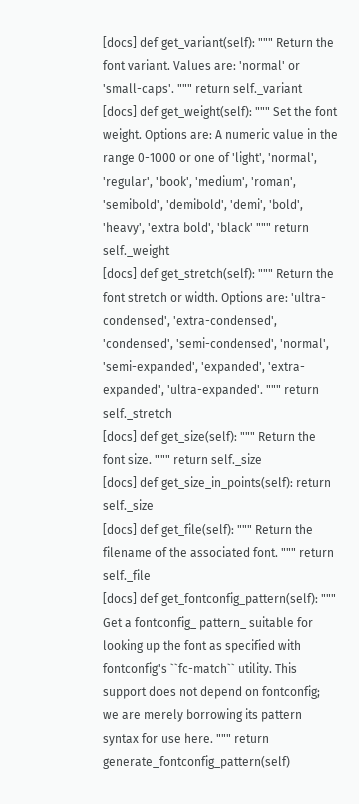[docs] def get_variant(self): """ Return the font variant. Values are: 'normal' or 'small-caps'. """ return self._variant
[docs] def get_weight(self): """ Set the font weight. Options are: A numeric value in the range 0-1000 or one of 'light', 'normal', 'regular', 'book', 'medium', 'roman', 'semibold', 'demibold', 'demi', 'bold', 'heavy', 'extra bold', 'black' """ return self._weight
[docs] def get_stretch(self): """ Return the font stretch or width. Options are: 'ultra-condensed', 'extra-condensed', 'condensed', 'semi-condensed', 'normal', 'semi-expanded', 'expanded', 'extra-expanded', 'ultra-expanded'. """ return self._stretch
[docs] def get_size(self): """ Return the font size. """ return self._size
[docs] def get_size_in_points(self): return self._size
[docs] def get_file(self): """ Return the filename of the associated font. """ return self._file
[docs] def get_fontconfig_pattern(self): """ Get a fontconfig_ pattern_ suitable for looking up the font as specified with fontconfig's ``fc-match`` utility. This support does not depend on fontconfig; we are merely borrowing its pattern syntax for use here. """ return generate_fontconfig_pattern(self)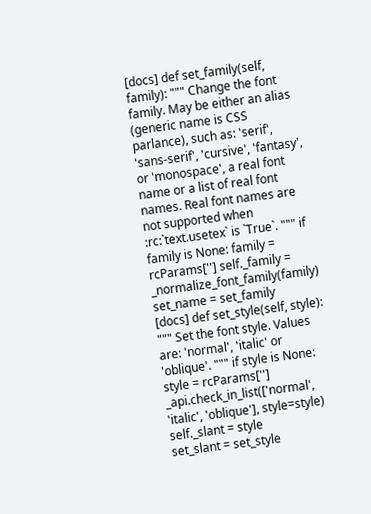[docs] def set_family(self, family): """ Change the font family. May be either an alias (generic name is CSS parlance), such as: 'serif', 'sans-serif', 'cursive', 'fantasy', or 'monospace', a real font name or a list of real font names. Real font names are not supported when :rc:`text.usetex` is `True`. """ if family is None: family = rcParams[''] self._family = _normalize_font_family(family)
set_name = set_family
[docs] def set_style(self, style): """ Set the font style. Values are: 'normal', 'italic' or 'oblique'. """ if style is None: style = rcParams[''] _api.check_in_list(['normal', 'italic', 'oblique'], style=style) self._slant = style
set_slant = set_style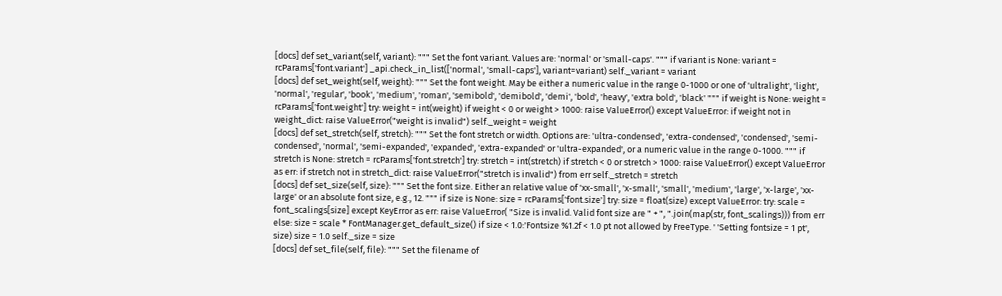[docs] def set_variant(self, variant): """ Set the font variant. Values are: 'normal' or 'small-caps'. """ if variant is None: variant = rcParams['font.variant'] _api.check_in_list(['normal', 'small-caps'], variant=variant) self._variant = variant
[docs] def set_weight(self, weight): """ Set the font weight. May be either a numeric value in the range 0-1000 or one of 'ultralight', 'light', 'normal', 'regular', 'book', 'medium', 'roman', 'semibold', 'demibold', 'demi', 'bold', 'heavy', 'extra bold', 'black' """ if weight is None: weight = rcParams['font.weight'] try: weight = int(weight) if weight < 0 or weight > 1000: raise ValueError() except ValueError: if weight not in weight_dict: raise ValueError("weight is invalid") self._weight = weight
[docs] def set_stretch(self, stretch): """ Set the font stretch or width. Options are: 'ultra-condensed', 'extra-condensed', 'condensed', 'semi-condensed', 'normal', 'semi-expanded', 'expanded', 'extra-expanded' or 'ultra-expanded', or a numeric value in the range 0-1000. """ if stretch is None: stretch = rcParams['font.stretch'] try: stretch = int(stretch) if stretch < 0 or stretch > 1000: raise ValueError() except ValueError as err: if stretch not in stretch_dict: raise ValueError("stretch is invalid") from err self._stretch = stretch
[docs] def set_size(self, size): """ Set the font size. Either an relative value of 'xx-small', 'x-small', 'small', 'medium', 'large', 'x-large', 'xx-large' or an absolute font size, e.g., 12. """ if size is None: size = rcParams['font.size'] try: size = float(size) except ValueError: try: scale = font_scalings[size] except KeyError as err: raise ValueError( "Size is invalid. Valid font size are " + ", ".join(map(str, font_scalings))) from err else: size = scale * FontManager.get_default_size() if size < 1.0:'Fontsize %1.2f < 1.0 pt not allowed by FreeType. ' 'Setting fontsize = 1 pt', size) size = 1.0 self._size = size
[docs] def set_file(self, file): """ Set the filename of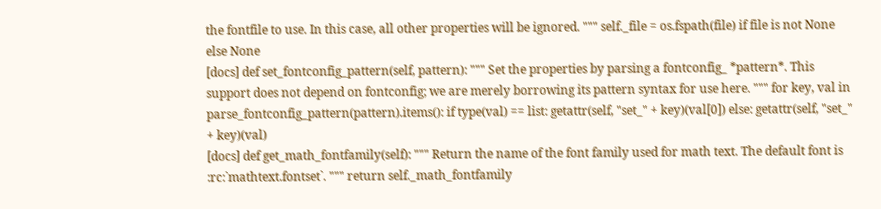the fontfile to use. In this case, all other properties will be ignored. """ self._file = os.fspath(file) if file is not None else None
[docs] def set_fontconfig_pattern(self, pattern): """ Set the properties by parsing a fontconfig_ *pattern*. This support does not depend on fontconfig; we are merely borrowing its pattern syntax for use here. """ for key, val in parse_fontconfig_pattern(pattern).items(): if type(val) == list: getattr(self, "set_" + key)(val[0]) else: getattr(self, "set_" + key)(val)
[docs] def get_math_fontfamily(self): """ Return the name of the font family used for math text. The default font is :rc:`mathtext.fontset`. """ return self._math_fontfamily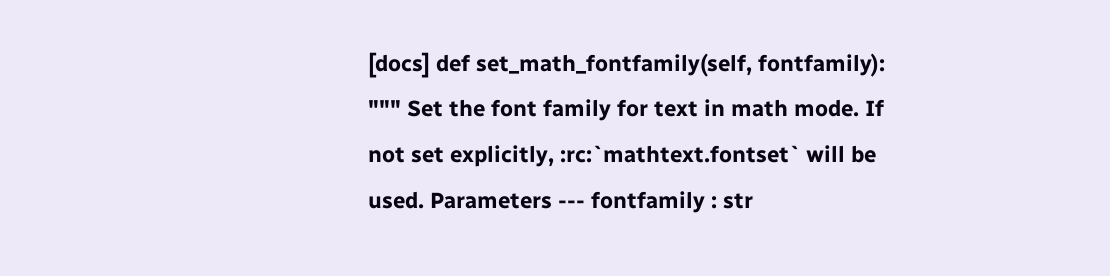[docs] def set_math_fontfamily(self, fontfamily): """ Set the font family for text in math mode. If not set explicitly, :rc:`mathtext.fontset` will be used. Parameters --- fontfamily : str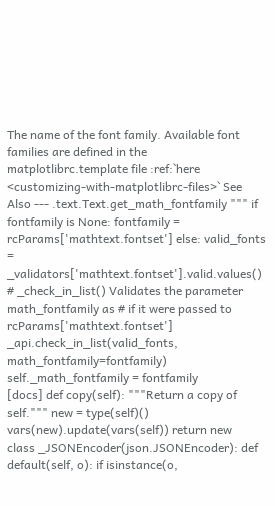The name of the font family. Available font families are defined in the matplotlibrc.template file :ref:`here <customizing-with-matplotlibrc-files>` See Also --- .text.Text.get_math_fontfamily """ if fontfamily is None: fontfamily = rcParams['mathtext.fontset'] else: valid_fonts = _validators['mathtext.fontset'].valid.values() # _check_in_list() Validates the parameter math_fontfamily as # if it were passed to rcParams['mathtext.fontset'] _api.check_in_list(valid_fonts, math_fontfamily=fontfamily) self._math_fontfamily = fontfamily
[docs] def copy(self): """Return a copy of self.""" new = type(self)() vars(new).update(vars(self)) return new
class _JSONEncoder(json.JSONEncoder): def default(self, o): if isinstance(o,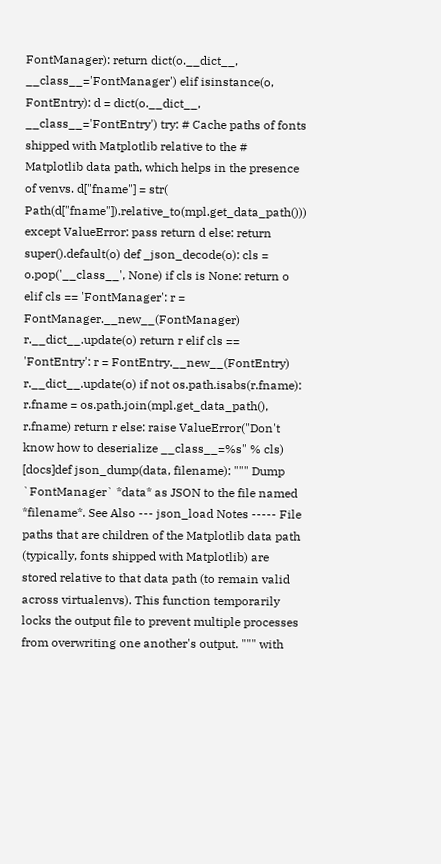FontManager): return dict(o.__dict__, __class__='FontManager') elif isinstance(o, FontEntry): d = dict(o.__dict__, __class__='FontEntry') try: # Cache paths of fonts shipped with Matplotlib relative to the # Matplotlib data path, which helps in the presence of venvs. d["fname"] = str( Path(d["fname"]).relative_to(mpl.get_data_path())) except ValueError: pass return d else: return super().default(o) def _json_decode(o): cls = o.pop('__class__', None) if cls is None: return o elif cls == 'FontManager': r = FontManager.__new__(FontManager) r.__dict__.update(o) return r elif cls == 'FontEntry': r = FontEntry.__new__(FontEntry) r.__dict__.update(o) if not os.path.isabs(r.fname): r.fname = os.path.join(mpl.get_data_path(), r.fname) return r else: raise ValueError("Don't know how to deserialize __class__=%s" % cls)
[docs]def json_dump(data, filename): """ Dump `FontManager` *data* as JSON to the file named *filename*. See Also --- json_load Notes ----- File paths that are children of the Matplotlib data path (typically, fonts shipped with Matplotlib) are stored relative to that data path (to remain valid across virtualenvs). This function temporarily locks the output file to prevent multiple processes from overwriting one another's output. """ with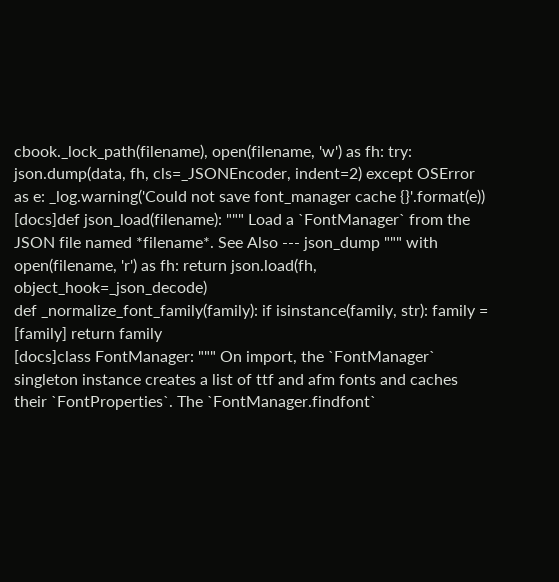cbook._lock_path(filename), open(filename, 'w') as fh: try: json.dump(data, fh, cls=_JSONEncoder, indent=2) except OSError as e: _log.warning('Could not save font_manager cache {}'.format(e))
[docs]def json_load(filename): """ Load a `FontManager` from the JSON file named *filename*. See Also --- json_dump """ with open(filename, 'r') as fh: return json.load(fh, object_hook=_json_decode)
def _normalize_font_family(family): if isinstance(family, str): family = [family] return family
[docs]class FontManager: """ On import, the `FontManager` singleton instance creates a list of ttf and afm fonts and caches their `FontProperties`. The `FontManager.findfont`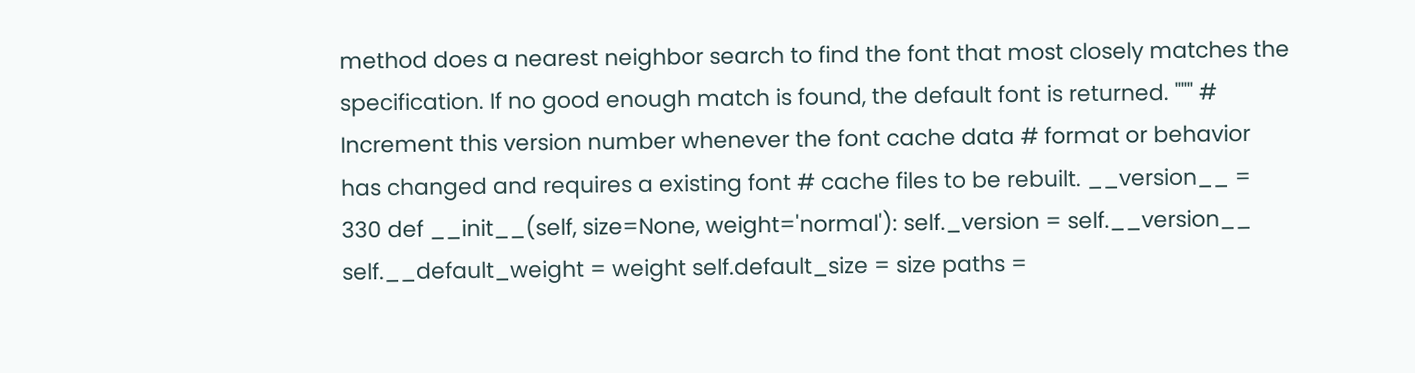method does a nearest neighbor search to find the font that most closely matches the specification. If no good enough match is found, the default font is returned. """ # Increment this version number whenever the font cache data # format or behavior has changed and requires a existing font # cache files to be rebuilt. __version__ = 330 def __init__(self, size=None, weight='normal'): self._version = self.__version__ self.__default_weight = weight self.default_size = size paths =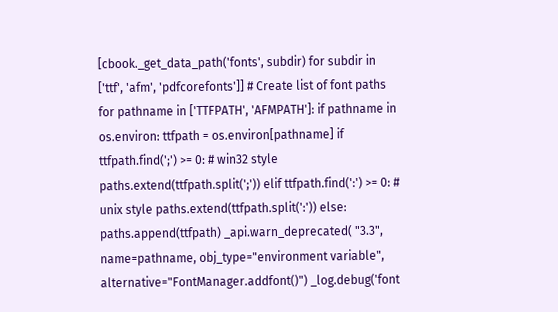[cbook._get_data_path('fonts', subdir) for subdir in ['ttf', 'afm', 'pdfcorefonts']] # Create list of font paths for pathname in ['TTFPATH', 'AFMPATH']: if pathname in os.environ: ttfpath = os.environ[pathname] if ttfpath.find(';') >= 0: # win32 style paths.extend(ttfpath.split(';')) elif ttfpath.find(':') >= 0: # unix style paths.extend(ttfpath.split(':')) else: paths.append(ttfpath) _api.warn_deprecated( "3.3", name=pathname, obj_type="environment variable", alternative="FontManager.addfont()") _log.debug('font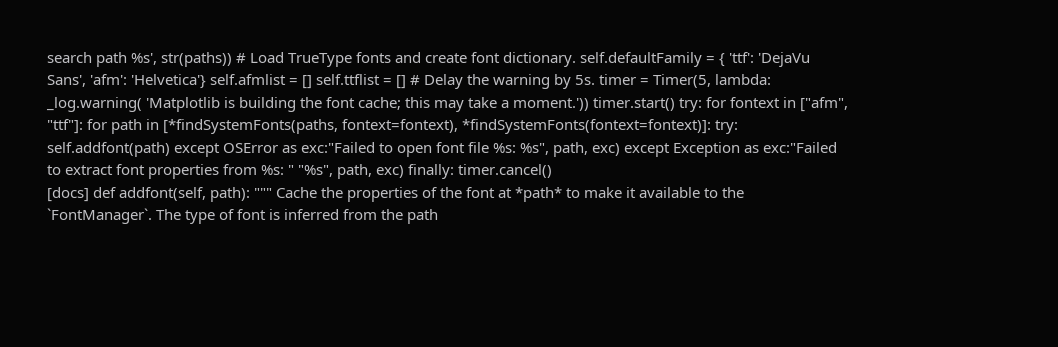search path %s', str(paths)) # Load TrueType fonts and create font dictionary. self.defaultFamily = { 'ttf': 'DejaVu Sans', 'afm': 'Helvetica'} self.afmlist = [] self.ttflist = [] # Delay the warning by 5s. timer = Timer(5, lambda: _log.warning( 'Matplotlib is building the font cache; this may take a moment.')) timer.start() try: for fontext in ["afm", "ttf"]: for path in [*findSystemFonts(paths, fontext=fontext), *findSystemFonts(fontext=fontext)]: try: self.addfont(path) except OSError as exc:"Failed to open font file %s: %s", path, exc) except Exception as exc:"Failed to extract font properties from %s: " "%s", path, exc) finally: timer.cancel()
[docs] def addfont(self, path): """ Cache the properties of the font at *path* to make it available to the `FontManager`. The type of font is inferred from the path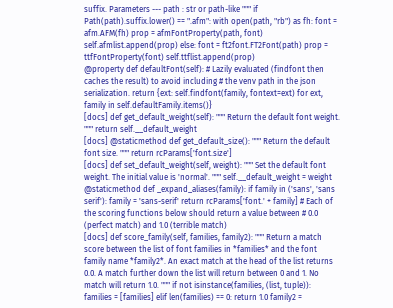suffix. Parameters --- path : str or path-like """ if Path(path).suffix.lower() == ".afm": with open(path, "rb") as fh: font = afm.AFM(fh) prop = afmFontProperty(path, font) self.afmlist.append(prop) else: font = ft2font.FT2Font(path) prop = ttfFontProperty(font) self.ttflist.append(prop)
@property def defaultFont(self): # Lazily evaluated (findfont then caches the result) to avoid including # the venv path in the json serialization. return {ext: self.findfont(family, fontext=ext) for ext, family in self.defaultFamily.items()}
[docs] def get_default_weight(self): """ Return the default font weight. """ return self.__default_weight
[docs] @staticmethod def get_default_size(): """ Return the default font size. """ return rcParams['font.size']
[docs] def set_default_weight(self, weight): """ Set the default font weight. The initial value is 'normal'. """ self.__default_weight = weight
@staticmethod def _expand_aliases(family): if family in ('sans', 'sans serif'): family = 'sans-serif' return rcParams['font.' + family] # Each of the scoring functions below should return a value between # 0.0 (perfect match) and 1.0 (terrible match)
[docs] def score_family(self, families, family2): """ Return a match score between the list of font families in *families* and the font family name *family2*. An exact match at the head of the list returns 0.0. A match further down the list will return between 0 and 1. No match will return 1.0. """ if not isinstance(families, (list, tuple)): families = [families] elif len(families) == 0: return 1.0 family2 =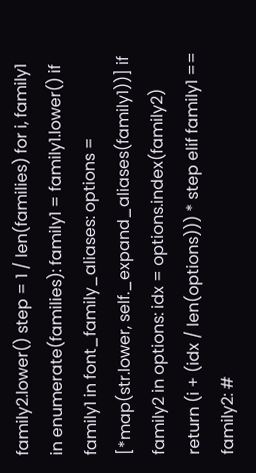family2.lower() step = 1 / len(families) for i, family1 in enumerate(families): family1 = family1.lower() if family1 in font_family_aliases: options = [*map(str.lower, self._expand_aliases(family1))] if family2 in options: idx = options.index(family2) return (i + (idx / len(options))) * step elif family1 == family2: #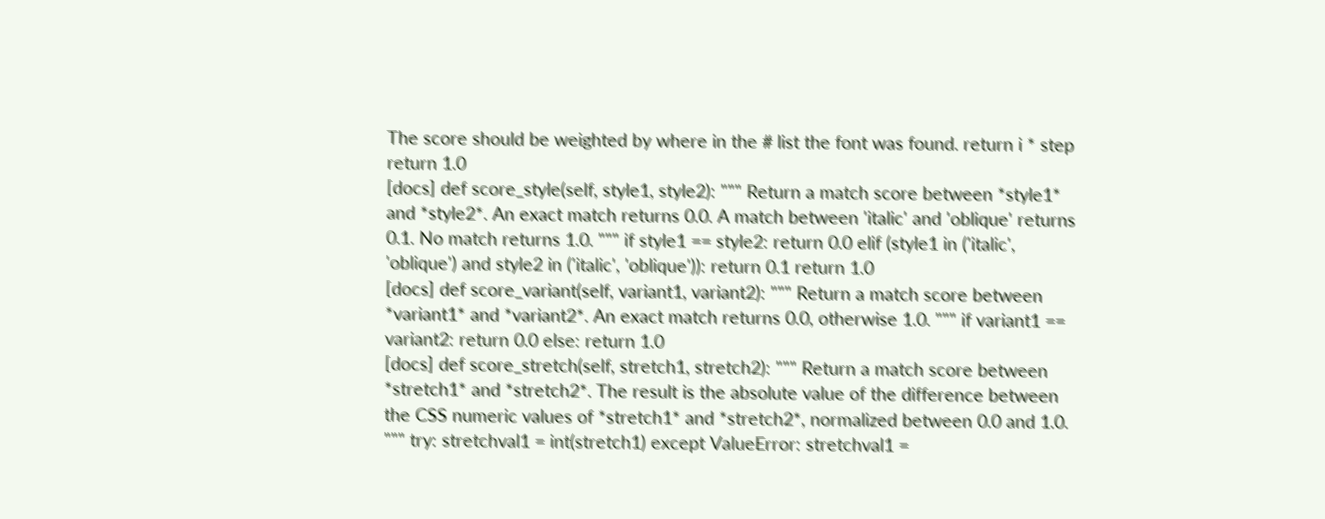The score should be weighted by where in the # list the font was found. return i * step return 1.0
[docs] def score_style(self, style1, style2): """ Return a match score between *style1* and *style2*. An exact match returns 0.0. A match between 'italic' and 'oblique' returns 0.1. No match returns 1.0. """ if style1 == style2: return 0.0 elif (style1 in ('italic', 'oblique') and style2 in ('italic', 'oblique')): return 0.1 return 1.0
[docs] def score_variant(self, variant1, variant2): """ Return a match score between *variant1* and *variant2*. An exact match returns 0.0, otherwise 1.0. """ if variant1 == variant2: return 0.0 else: return 1.0
[docs] def score_stretch(self, stretch1, stretch2): """ Return a match score between *stretch1* and *stretch2*. The result is the absolute value of the difference between the CSS numeric values of *stretch1* and *stretch2*, normalized between 0.0 and 1.0. """ try: stretchval1 = int(stretch1) except ValueError: stretchval1 =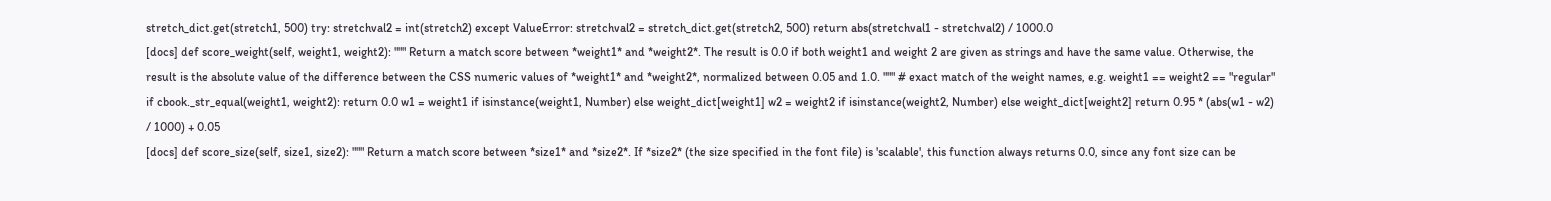stretch_dict.get(stretch1, 500) try: stretchval2 = int(stretch2) except ValueError: stretchval2 = stretch_dict.get(stretch2, 500) return abs(stretchval1 - stretchval2) / 1000.0
[docs] def score_weight(self, weight1, weight2): """ Return a match score between *weight1* and *weight2*. The result is 0.0 if both weight1 and weight 2 are given as strings and have the same value. Otherwise, the result is the absolute value of the difference between the CSS numeric values of *weight1* and *weight2*, normalized between 0.05 and 1.0. """ # exact match of the weight names, e.g. weight1 == weight2 == "regular" if cbook._str_equal(weight1, weight2): return 0.0 w1 = weight1 if isinstance(weight1, Number) else weight_dict[weight1] w2 = weight2 if isinstance(weight2, Number) else weight_dict[weight2] return 0.95 * (abs(w1 - w2) / 1000) + 0.05
[docs] def score_size(self, size1, size2): """ Return a match score between *size1* and *size2*. If *size2* (the size specified in the font file) is 'scalable', this function always returns 0.0, since any font size can be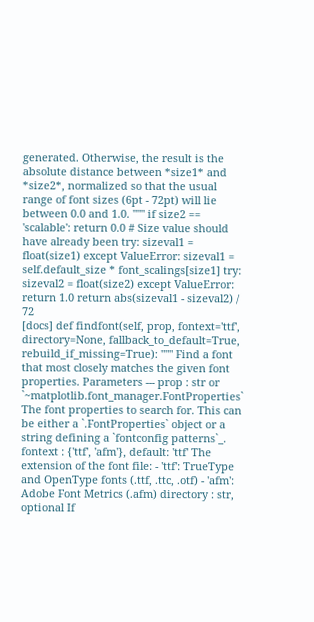generated. Otherwise, the result is the absolute distance between *size1* and *size2*, normalized so that the usual range of font sizes (6pt - 72pt) will lie between 0.0 and 1.0. """ if size2 == 'scalable': return 0.0 # Size value should have already been try: sizeval1 = float(size1) except ValueError: sizeval1 = self.default_size * font_scalings[size1] try: sizeval2 = float(size2) except ValueError: return 1.0 return abs(sizeval1 - sizeval2) / 72
[docs] def findfont(self, prop, fontext='ttf', directory=None, fallback_to_default=True, rebuild_if_missing=True): """ Find a font that most closely matches the given font properties. Parameters --- prop : str or `~matplotlib.font_manager.FontProperties` The font properties to search for. This can be either a `.FontProperties` object or a string defining a `fontconfig patterns`_. fontext : {'ttf', 'afm'}, default: 'ttf' The extension of the font file: - 'ttf': TrueType and OpenType fonts (.ttf, .ttc, .otf) - 'afm': Adobe Font Metrics (.afm) directory : str, optional If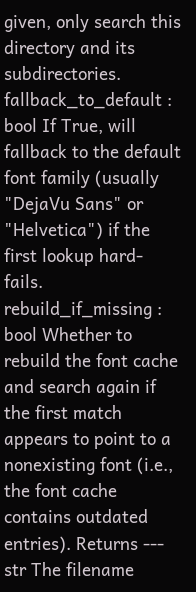given, only search this directory and its subdirectories. fallback_to_default : bool If True, will fallback to the default font family (usually "DejaVu Sans" or "Helvetica") if the first lookup hard-fails. rebuild_if_missing : bool Whether to rebuild the font cache and search again if the first match appears to point to a nonexisting font (i.e., the font cache contains outdated entries). Returns --- str The filename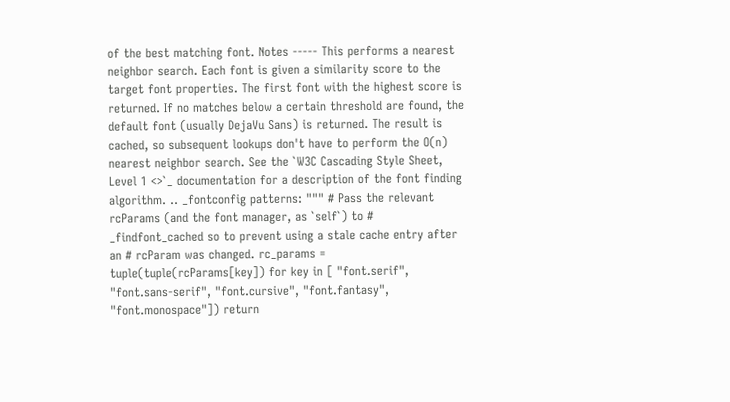of the best matching font. Notes ----- This performs a nearest neighbor search. Each font is given a similarity score to the target font properties. The first font with the highest score is returned. If no matches below a certain threshold are found, the default font (usually DejaVu Sans) is returned. The result is cached, so subsequent lookups don't have to perform the O(n) nearest neighbor search. See the `W3C Cascading Style Sheet, Level 1 <>`_ documentation for a description of the font finding algorithm. .. _fontconfig patterns: """ # Pass the relevant rcParams (and the font manager, as `self`) to # _findfont_cached so to prevent using a stale cache entry after an # rcParam was changed. rc_params = tuple(tuple(rcParams[key]) for key in [ "font.serif", "font.sans-serif", "font.cursive", "font.fantasy", "font.monospace"]) return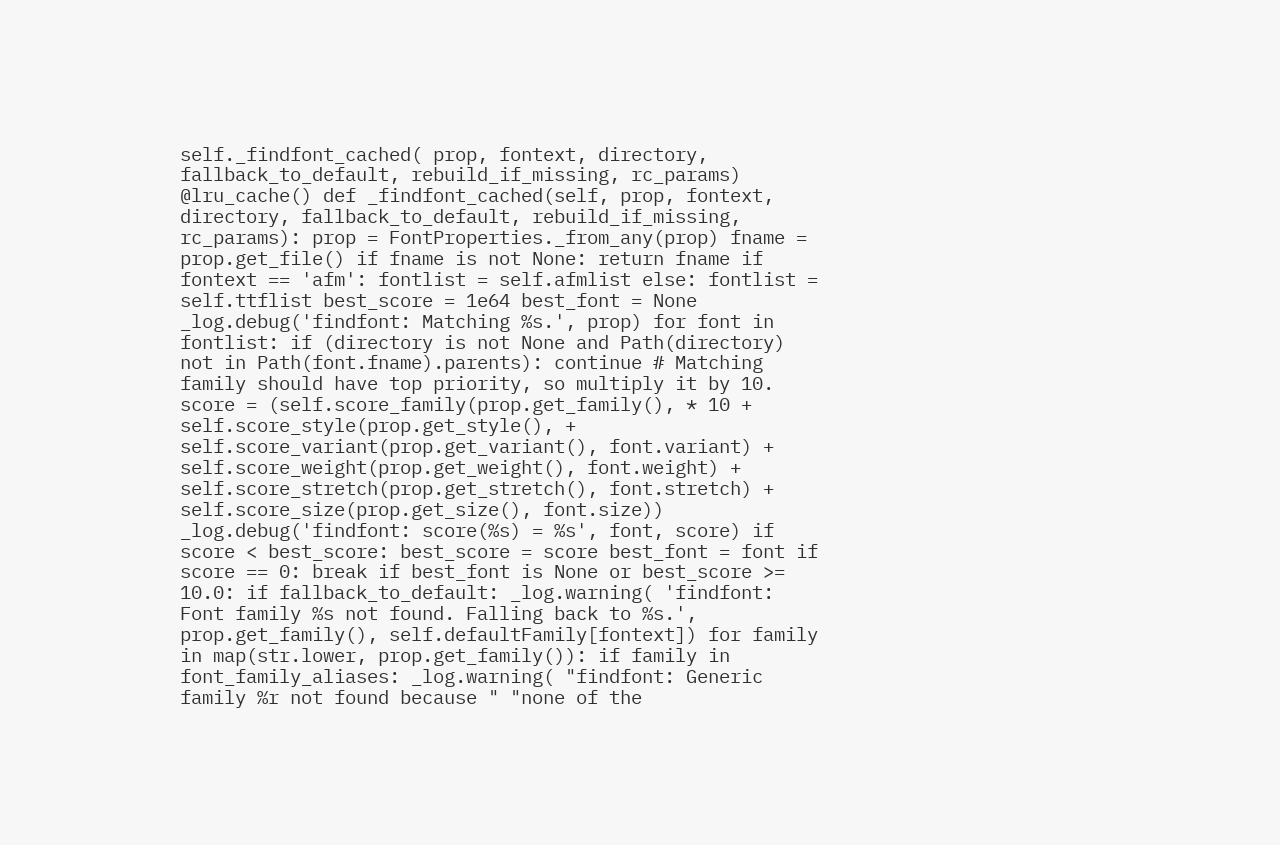self._findfont_cached( prop, fontext, directory, fallback_to_default, rebuild_if_missing, rc_params)
@lru_cache() def _findfont_cached(self, prop, fontext, directory, fallback_to_default, rebuild_if_missing, rc_params): prop = FontProperties._from_any(prop) fname = prop.get_file() if fname is not None: return fname if fontext == 'afm': fontlist = self.afmlist else: fontlist = self.ttflist best_score = 1e64 best_font = None _log.debug('findfont: Matching %s.', prop) for font in fontlist: if (directory is not None and Path(directory) not in Path(font.fname).parents): continue # Matching family should have top priority, so multiply it by 10. score = (self.score_family(prop.get_family(), * 10 + self.score_style(prop.get_style(), + self.score_variant(prop.get_variant(), font.variant) + self.score_weight(prop.get_weight(), font.weight) + self.score_stretch(prop.get_stretch(), font.stretch) + self.score_size(prop.get_size(), font.size)) _log.debug('findfont: score(%s) = %s', font, score) if score < best_score: best_score = score best_font = font if score == 0: break if best_font is None or best_score >= 10.0: if fallback_to_default: _log.warning( 'findfont: Font family %s not found. Falling back to %s.', prop.get_family(), self.defaultFamily[fontext]) for family in map(str.lower, prop.get_family()): if family in font_family_aliases: _log.warning( "findfont: Generic family %r not found because " "none of the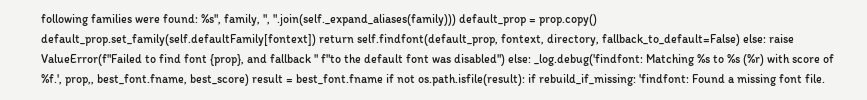following families were found: %s", family, ", ".join(self._expand_aliases(family))) default_prop = prop.copy() default_prop.set_family(self.defaultFamily[fontext]) return self.findfont(default_prop, fontext, directory, fallback_to_default=False) else: raise ValueError(f"Failed to find font {prop}, and fallback " f"to the default font was disabled") else: _log.debug('findfont: Matching %s to %s (%r) with score of %f.', prop,, best_font.fname, best_score) result = best_font.fname if not os.path.isfile(result): if rebuild_if_missing: 'findfont: Found a missing font file.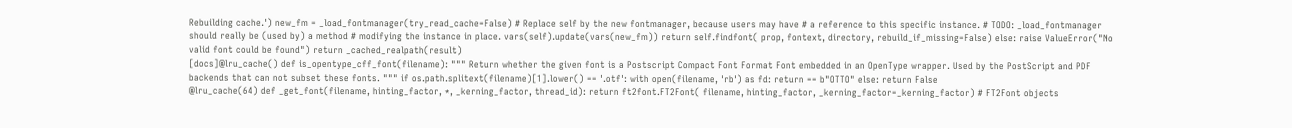Rebuilding cache.') new_fm = _load_fontmanager(try_read_cache=False) # Replace self by the new fontmanager, because users may have # a reference to this specific instance. # TODO: _load_fontmanager should really be (used by) a method # modifying the instance in place. vars(self).update(vars(new_fm)) return self.findfont( prop, fontext, directory, rebuild_if_missing=False) else: raise ValueError("No valid font could be found") return _cached_realpath(result)
[docs]@lru_cache() def is_opentype_cff_font(filename): """ Return whether the given font is a Postscript Compact Font Format Font embedded in an OpenType wrapper. Used by the PostScript and PDF backends that can not subset these fonts. """ if os.path.splitext(filename)[1].lower() == '.otf': with open(filename, 'rb') as fd: return == b"OTTO" else: return False
@lru_cache(64) def _get_font(filename, hinting_factor, *, _kerning_factor, thread_id): return ft2font.FT2Font( filename, hinting_factor, _kerning_factor=_kerning_factor) # FT2Font objects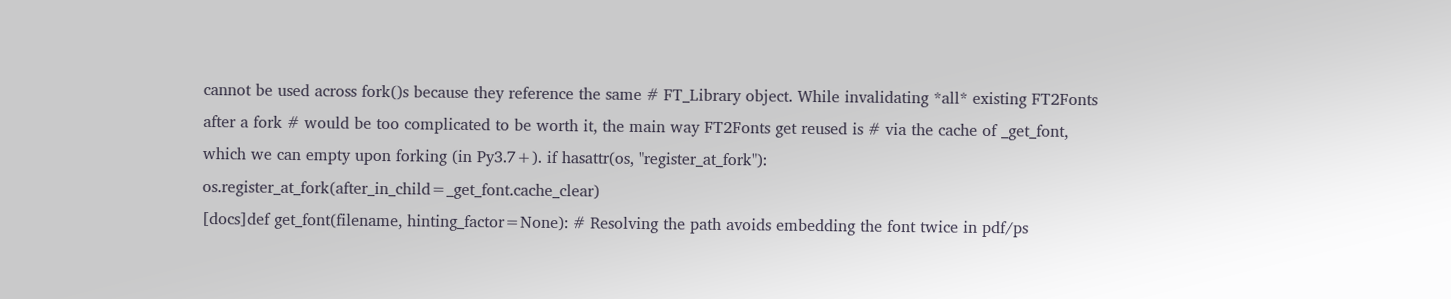cannot be used across fork()s because they reference the same # FT_Library object. While invalidating *all* existing FT2Fonts after a fork # would be too complicated to be worth it, the main way FT2Fonts get reused is # via the cache of _get_font, which we can empty upon forking (in Py3.7+). if hasattr(os, "register_at_fork"): os.register_at_fork(after_in_child=_get_font.cache_clear)
[docs]def get_font(filename, hinting_factor=None): # Resolving the path avoids embedding the font twice in pdf/ps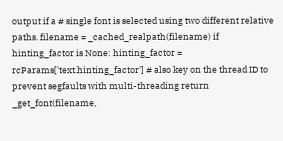output if a # single font is selected using two different relative paths. filename = _cached_realpath(filename) if hinting_factor is None: hinting_factor = rcParams['text.hinting_factor'] # also key on the thread ID to prevent segfaults with multi-threading return _get_font(filename,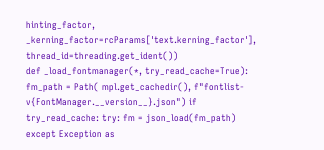hinting_factor, _kerning_factor=rcParams['text.kerning_factor'], thread_id=threading.get_ident())
def _load_fontmanager(*, try_read_cache=True): fm_path = Path( mpl.get_cachedir(), f"fontlist-v{FontManager.__version__}.json") if try_read_cache: try: fm = json_load(fm_path) except Exception as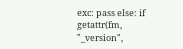exc: pass else: if getattr(fm, "_version",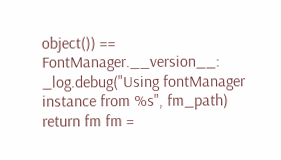object()) == FontManager.__version__: _log.debug("Using fontManager instance from %s", fm_path) return fm fm =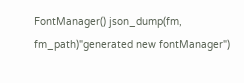FontManager() json_dump(fm, fm_path)"generated new fontManager")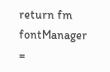return fm fontManager =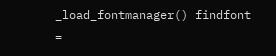_load_fontmanager() findfont =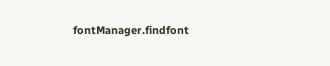fontManager.findfont